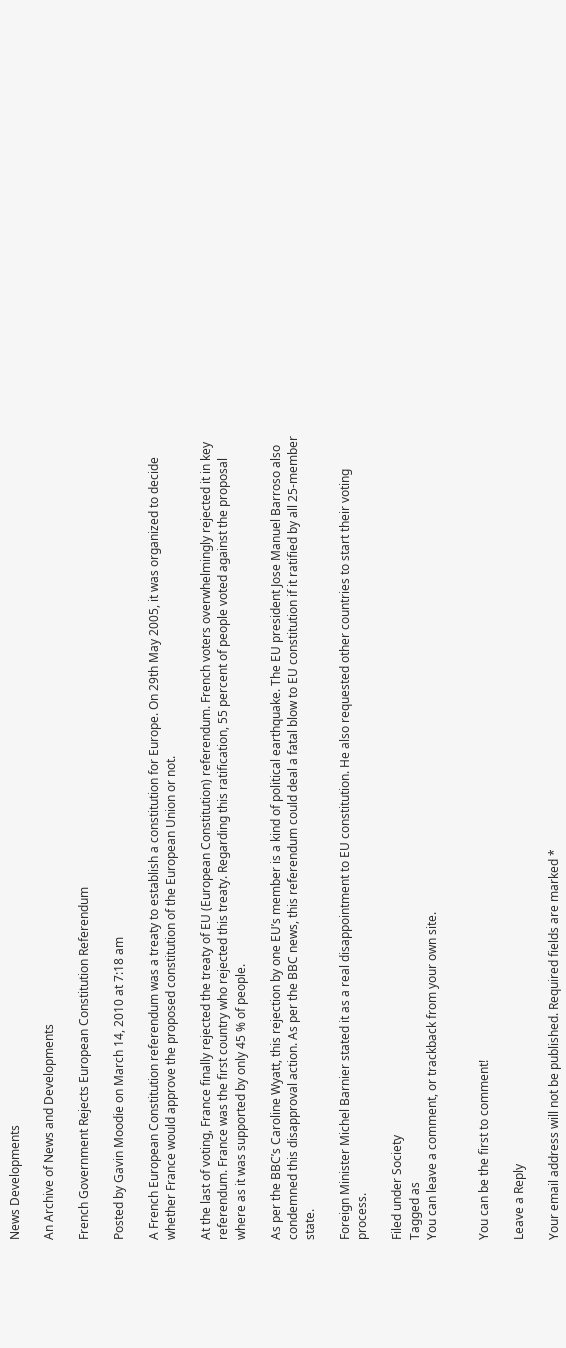News Developments

An Archive of News and Developments

French Government Rejects European Constitution Referendum

Posted by Gavin Moodie on March 14, 2010 at 7:18 am

A French European Constitution referendum was a treaty to establish a constitution for Europe. On 29th May 2005, it was organized to decide whether France would approve the proposed constitution of the European Union or not.

At the last of voting, France finally rejected the treaty of EU (European Constitution) referendum. French voters overwhelmingly rejected it in key referendum. France was the first country who rejected this treaty. Regarding this ratification, 55 percent of people voted against the proposal where as it was supported by only 45 % of people.

As per the BBC’s Caroline Wyatt, this rejection by one EU’s member is a kind of political earthquake. The EU president Jose Manuel Barroso also condemned this disapproval action. As per the BBC news, this referendum could deal a fatal blow to EU constitution if it ratified by all 25-member state.

Foreign Minister Michel Barnier stated it as a real disappointment to EU constitution. He also requested other countries to start their voting process.

Filed under Society
Tagged as
You can leave a comment, or trackback from your own site.


You can be the first to comment!

Leave a Reply

Your email address will not be published. Required fields are marked *